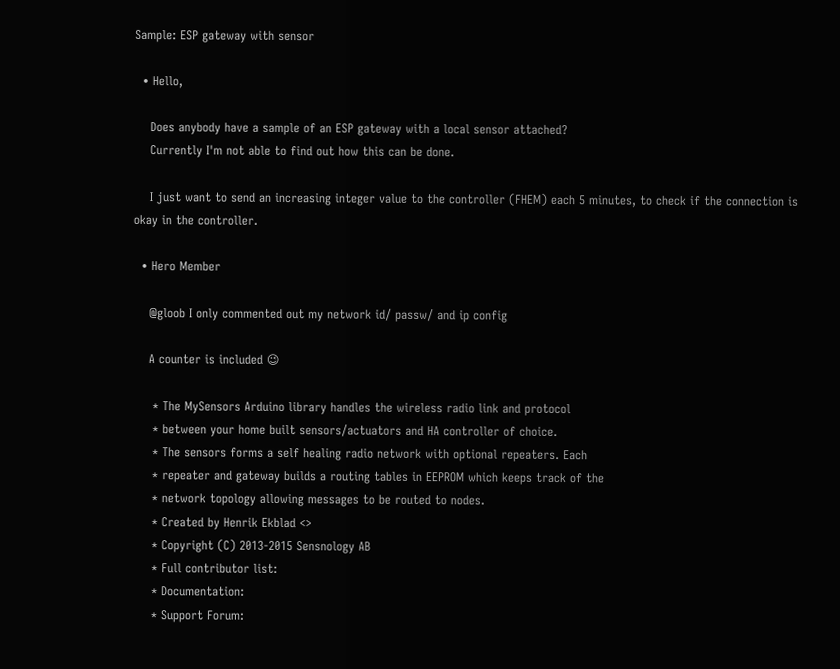Sample: ESP gateway with sensor

  • Hello,

    Does anybody have a sample of an ESP gateway with a local sensor attached?
    Currently I'm not able to find out how this can be done.

    I just want to send an increasing integer value to the controller (FHEM) each 5 minutes, to check if the connection is okay in the controller.

  • Hero Member

    @gloob I only commented out my network id/ passw/ and ip config

    A counter is included 😉

     * The MySensors Arduino library handles the wireless radio link and protocol
     * between your home built sensors/actuators and HA controller of choice.
     * The sensors forms a self healing radio network with optional repeaters. Each
     * repeater and gateway builds a routing tables in EEPROM which keeps track of the
     * network topology allowing messages to be routed to nodes.
     * Created by Henrik Ekblad <>
     * Copyright (C) 2013-2015 Sensnology AB
     * Full contributor list:
     * Documentation:
     * Support Forum: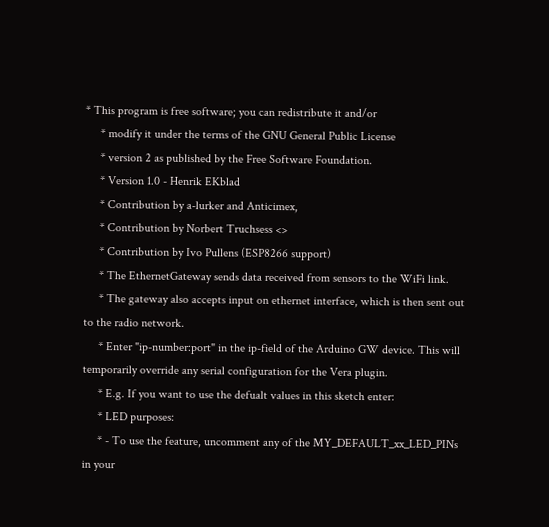* This program is free software; you can redistribute it and/or
     * modify it under the terms of the GNU General Public License
     * version 2 as published by the Free Software Foundation.
     * Version 1.0 - Henrik EKblad
     * Contribution by a-lurker and Anticimex,
     * Contribution by Norbert Truchsess <>
     * Contribution by Ivo Pullens (ESP8266 support)
     * The EthernetGateway sends data received from sensors to the WiFi link.
     * The gateway also accepts input on ethernet interface, which is then sent out to the radio network.
     * Enter "ip-number:port" in the ip-field of the Arduino GW device. This will temporarily override any serial configuration for the Vera plugin.
     * E.g. If you want to use the defualt values in this sketch enter:
     * LED purposes:
     * - To use the feature, uncomment any of the MY_DEFAULT_xx_LED_PINs in your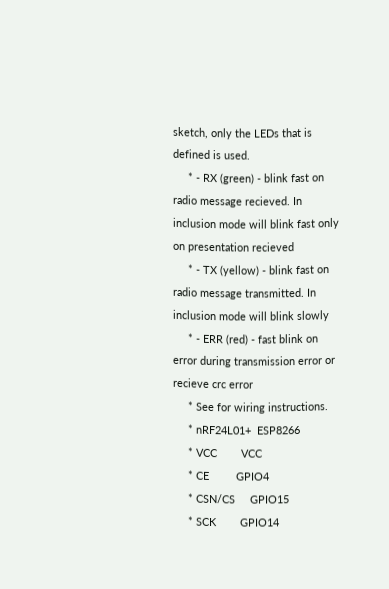sketch, only the LEDs that is defined is used.
     * - RX (green) - blink fast on radio message recieved. In inclusion mode will blink fast only on presentation recieved
     * - TX (yellow) - blink fast on radio message transmitted. In inclusion mode will blink slowly
     * - ERR (red) - fast blink on error during transmission error or recieve crc error
     * See for wiring instructions.
     * nRF24L01+  ESP8266
     * VCC        VCC
     * CE         GPIO4
     * CSN/CS     GPIO15
     * SCK        GPIO14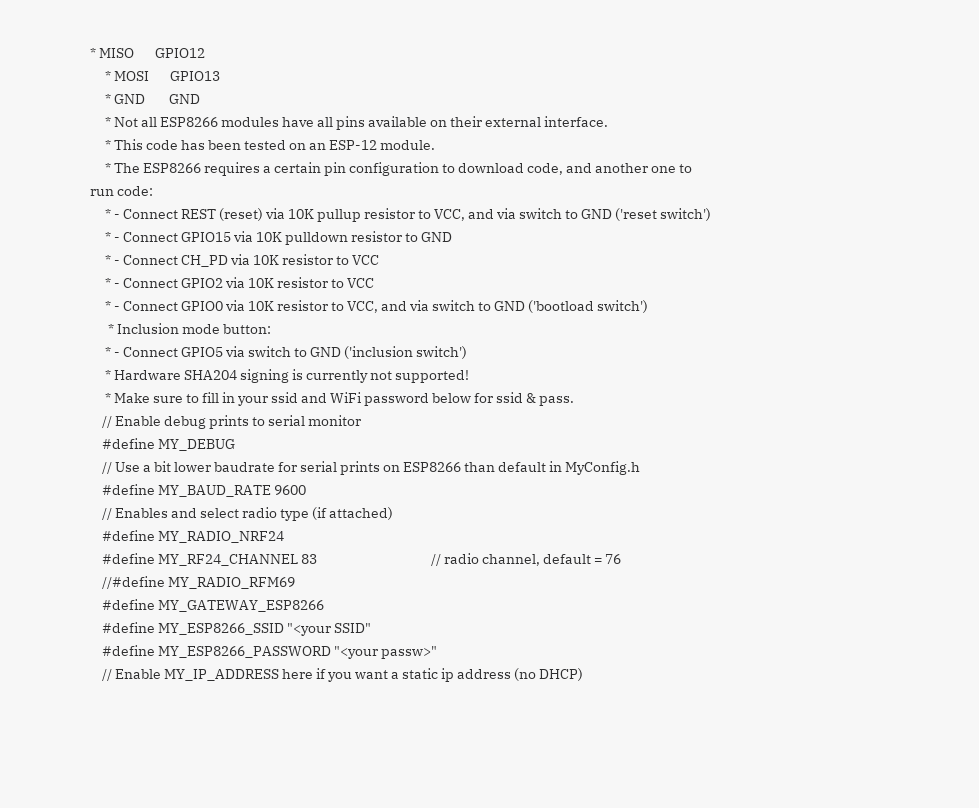* MISO       GPIO12
     * MOSI       GPIO13
     * GND        GND
     * Not all ESP8266 modules have all pins available on their external interface.
     * This code has been tested on an ESP-12 module.
     * The ESP8266 requires a certain pin configuration to download code, and another one to run code:
     * - Connect REST (reset) via 10K pullup resistor to VCC, and via switch to GND ('reset switch')
     * - Connect GPIO15 via 10K pulldown resistor to GND
     * - Connect CH_PD via 10K resistor to VCC
     * - Connect GPIO2 via 10K resistor to VCC
     * - Connect GPIO0 via 10K resistor to VCC, and via switch to GND ('bootload switch')
      * Inclusion mode button:
     * - Connect GPIO5 via switch to GND ('inclusion switch')
     * Hardware SHA204 signing is currently not supported!
     * Make sure to fill in your ssid and WiFi password below for ssid & pass.
    // Enable debug prints to serial monitor
    #define MY_DEBUG
    // Use a bit lower baudrate for serial prints on ESP8266 than default in MyConfig.h
    #define MY_BAUD_RATE 9600
    // Enables and select radio type (if attached)
    #define MY_RADIO_NRF24
    #define MY_RF24_CHANNEL 83                                      // radio channel, default = 76
    //#define MY_RADIO_RFM69
    #define MY_GATEWAY_ESP8266
    #define MY_ESP8266_SSID "<your SSID"
    #define MY_ESP8266_PASSWORD "<your passw>"
    // Enable MY_IP_ADDRESS here if you want a static ip address (no DHCP)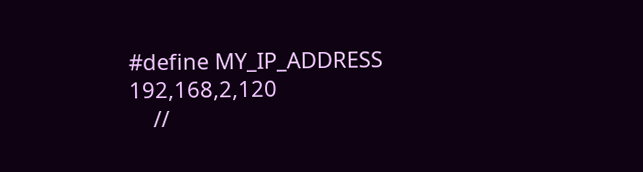#define MY_IP_ADDRESS 192,168,2,120
    //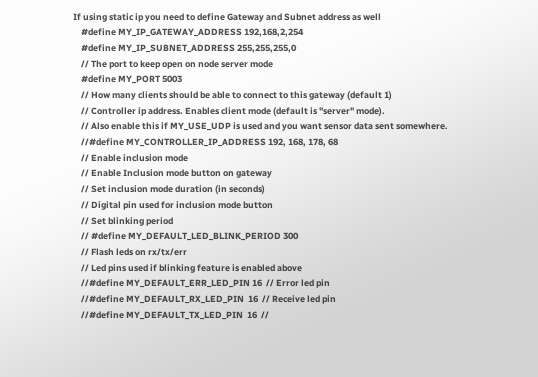If using static ip you need to define Gateway and Subnet address as well
    #define MY_IP_GATEWAY_ADDRESS 192,168,2,254
    #define MY_IP_SUBNET_ADDRESS 255,255,255,0
    // The port to keep open on node server mode
    #define MY_PORT 5003
    // How many clients should be able to connect to this gateway (default 1)
    // Controller ip address. Enables client mode (default is "server" mode).
    // Also enable this if MY_USE_UDP is used and you want sensor data sent somewhere.
    //#define MY_CONTROLLER_IP_ADDRESS 192, 168, 178, 68
    // Enable inclusion mode
    // Enable Inclusion mode button on gateway
    // Set inclusion mode duration (in seconds)
    // Digital pin used for inclusion mode button
    // Set blinking period
    // #define MY_DEFAULT_LED_BLINK_PERIOD 300
    // Flash leds on rx/tx/err
    // Led pins used if blinking feature is enabled above
    //#define MY_DEFAULT_ERR_LED_PIN 16  // Error led pin
    //#define MY_DEFAULT_RX_LED_PIN  16  // Receive led pin
    //#define MY_DEFAULT_TX_LED_PIN  16  //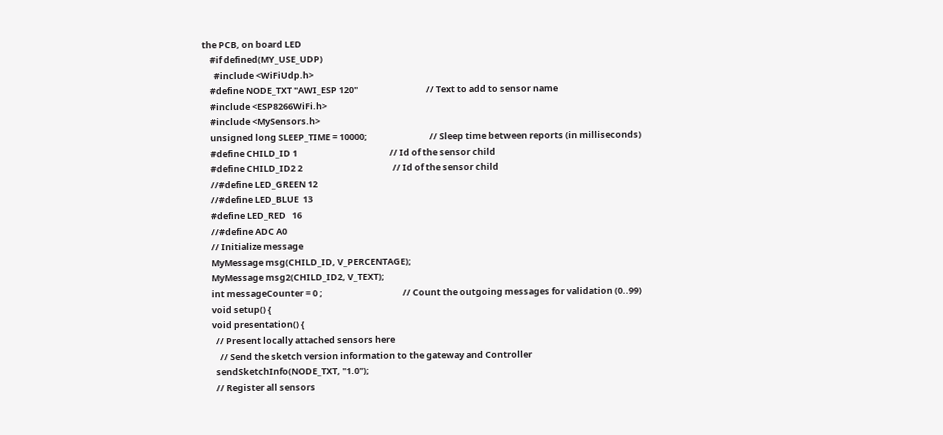the PCB, on board LED
    #if defined(MY_USE_UDP)
      #include <WiFiUdp.h>
    #define NODE_TXT "AWI_ESP 120"                                  // Text to add to sensor name
    #include <ESP8266WiFi.h>
    #include <MySensors.h>
    unsigned long SLEEP_TIME = 10000;                               // Sleep time between reports (in milliseconds)
    #define CHILD_ID 1                                              // Id of the sensor child
    #define CHILD_ID2 2                                             // Id of the sensor child
    //#define LED_GREEN 12
    //#define LED_BLUE  13
    #define LED_RED   16
    //#define ADC A0
    // Initialize message
    MyMessage msg(CHILD_ID, V_PERCENTAGE);
    MyMessage msg2(CHILD_ID2, V_TEXT);
    int messageCounter = 0 ;                                        // Count the outgoing messages for validation (0..99)
    void setup() {
    void presentation() {
      // Present locally attached sensors here
        // Send the sketch version information to the gateway and Controller
      sendSketchInfo(NODE_TXT, "1.0");
      // Register all sensors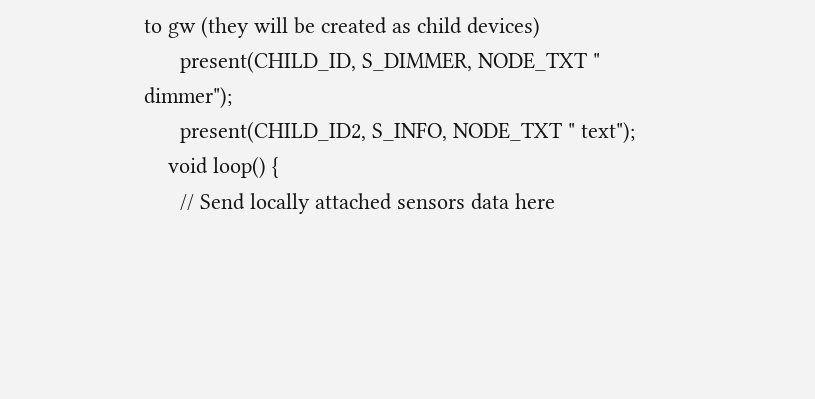to gw (they will be created as child devices)
      present(CHILD_ID, S_DIMMER, NODE_TXT " dimmer");
      present(CHILD_ID2, S_INFO, NODE_TXT " text");
    void loop() {
      // Send locally attached sensors data here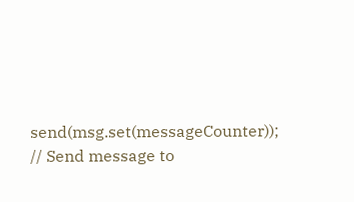send(msg.set(messageCounter));                                      // Send message to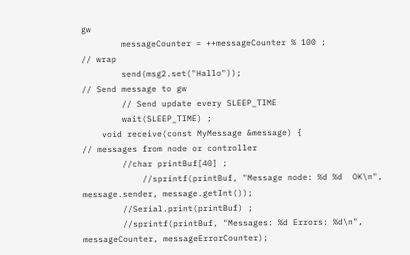gw
        messageCounter = ++messageCounter % 100 ;                           // wrap
        send(msg2.set("Hallo"));                                            // Send message to gw
        // Send update every SLEEP_TIME
        wait(SLEEP_TIME) ;
    void receive(const MyMessage &message) {                                // messages from node or controller
        //char printBuf[40] ;
            //sprintf(printBuf, "Message node: %d %d  OK\n", message.sender, message.getInt());
        //Serial.print(printBuf) ;
        //sprintf(printBuf, "Messages: %d Errors: %d\n", messageCounter, messageErrorCounter);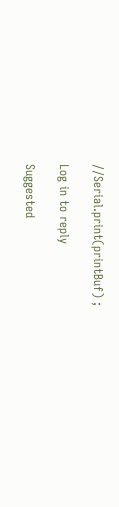//Serial.print(printBuf) ;

Log in to reply

Suggested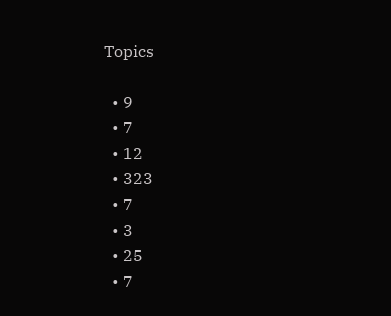Topics

  • 9
  • 7
  • 12
  • 323
  • 7
  • 3
  • 25
  • 7